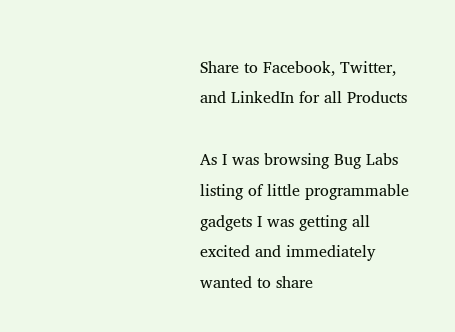Share to Facebook, Twitter, and LinkedIn for all Products

As I was browsing Bug Labs listing of little programmable gadgets I was getting all excited and immediately wanted to share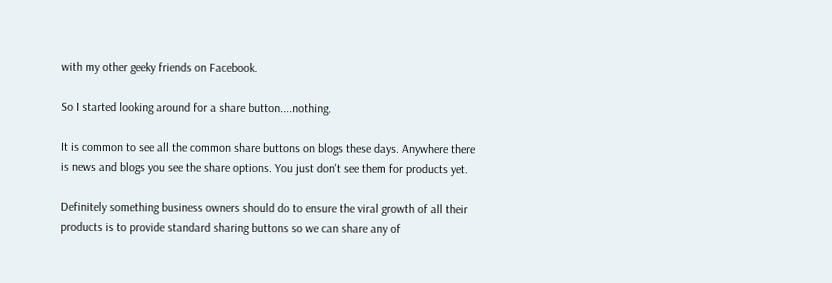with my other geeky friends on Facebook.

So I started looking around for a share button....nothing.

It is common to see all the common share buttons on blogs these days. Anywhere there is news and blogs you see the share options. You just don't see them for products yet.

Definitely something business owners should do to ensure the viral growth of all their products is to provide standard sharing buttons so we can share any of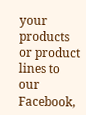your products or product lines to our Facebook,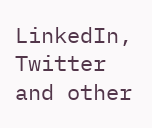LinkedIn, Twitter and other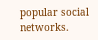popular social networks.